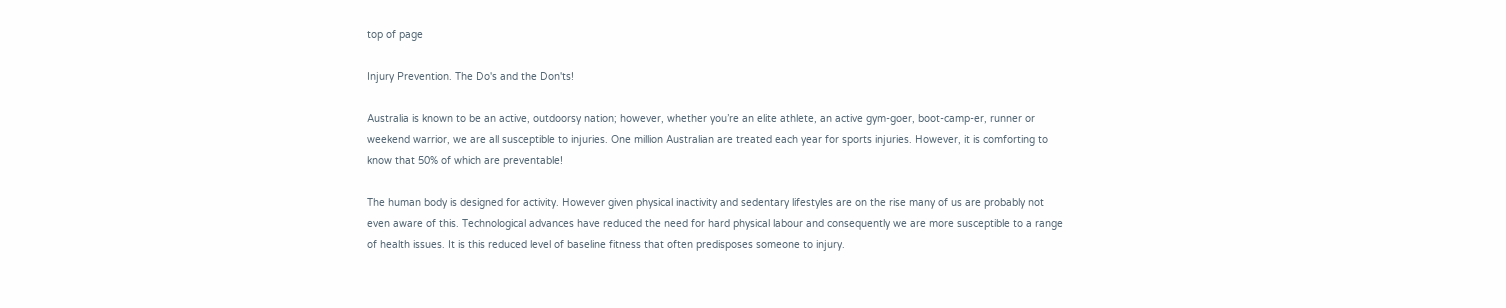top of page

Injury Prevention. The Do's and the Don'ts!

Australia is known to be an active, outdoorsy nation; however, whether you’re an elite athlete, an active gym-goer, boot-camp-er, runner or weekend warrior, we are all susceptible to injuries. One million Australian are treated each year for sports injuries. However, it is comforting to know that 50% of which are preventable!

The human body is designed for activity. However given physical inactivity and sedentary lifestyles are on the rise many of us are probably not even aware of this. Technological advances have reduced the need for hard physical labour and consequently we are more susceptible to a range of health issues. It is this reduced level of baseline fitness that often predisposes someone to injury.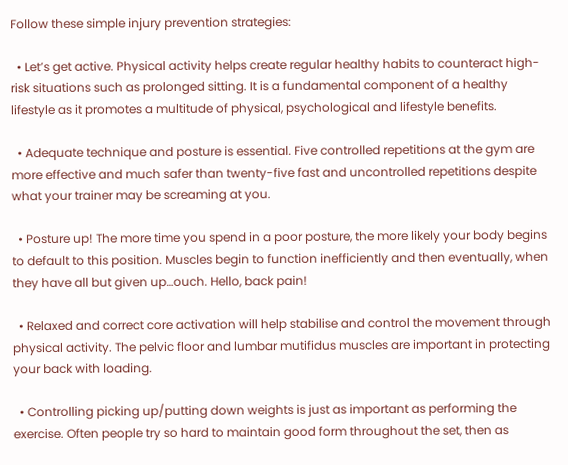Follow these simple injury prevention strategies:

  • Let’s get active. Physical activity helps create regular healthy habits to counteract high-risk situations such as prolonged sitting. It is a fundamental component of a healthy lifestyle as it promotes a multitude of physical, psychological and lifestyle benefits.

  • Adequate technique and posture is essential. Five controlled repetitions at the gym are more effective and much safer than twenty-five fast and uncontrolled repetitions despite what your trainer may be screaming at you.

  • Posture up! The more time you spend in a poor posture, the more likely your body begins to default to this position. Muscles begin to function inefficiently and then eventually, when they have all but given up…ouch. Hello, back pain!

  • Relaxed and correct core activation will help stabilise and control the movement through physical activity. The pelvic floor and lumbar mutifidus muscles are important in protecting your back with loading.

  • Controlling picking up/putting down weights is just as important as performing the exercise. Often people try so hard to maintain good form throughout the set, then as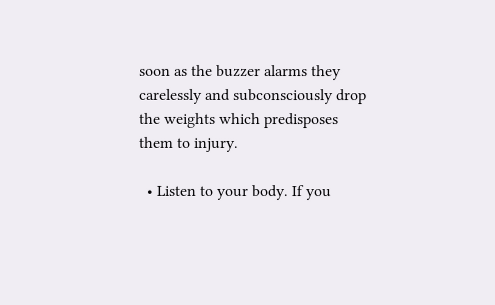soon as the buzzer alarms they carelessly and subconsciously drop the weights which predisposes them to injury.

  • Listen to your body. If you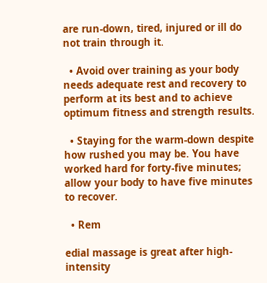are run-down, tired, injured or ill do not train through it.

  • Avoid over training as your body needs adequate rest and recovery to perform at its best and to achieve optimum fitness and strength results.

  • Staying for the warm-down despite how rushed you may be. You have worked hard for forty-five minutes; allow your body to have five minutes to recover.

  • Rem

edial massage is great after high-intensity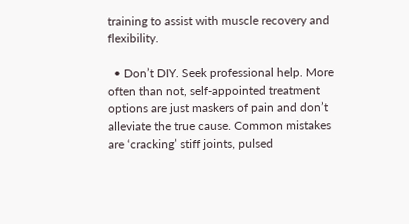training to assist with muscle recovery and flexibility.

  • Don’t DIY. Seek professional help. More often than not, self-appointed treatment options are just maskers of pain and don’t alleviate the true cause. Common mistakes are ‘cracking’ stiff joints, pulsed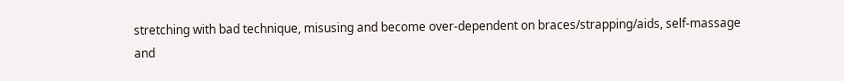stretching with bad technique, misusing and become over-dependent on braces/strapping/aids, self-massage and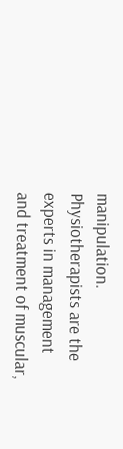manipulation. Physiotherapists are the experts in management and treatment of muscular,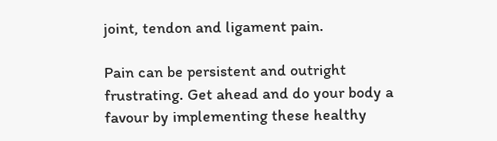joint, tendon and ligament pain.

Pain can be persistent and outright frustrating. Get ahead and do your body a favour by implementing these healthy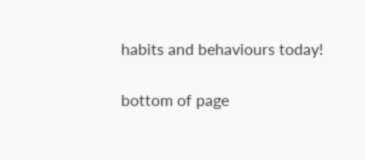habits and behaviours today!

bottom of page